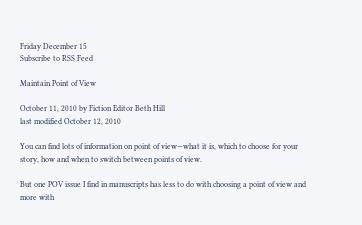Friday December 15
Subscribe to RSS Feed

Maintain Point of View

October 11, 2010 by Fiction Editor Beth Hill
last modified October 12, 2010

You can find lots of information on point of view—what it is, which to choose for your story, how and when to switch between points of view.

But one POV issue I find in manuscripts has less to do with choosing a point of view and more with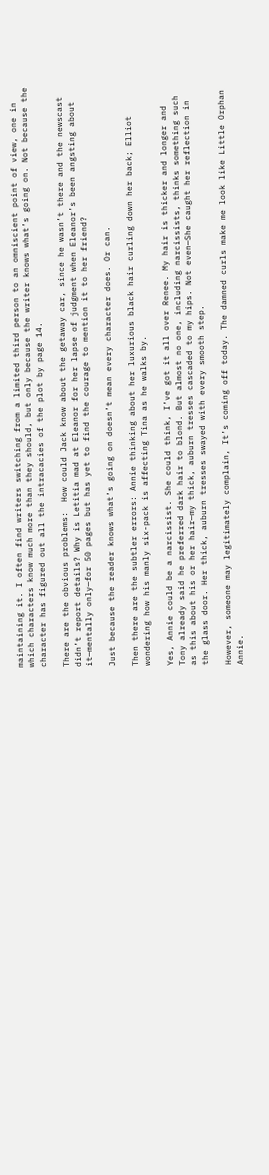maintaining it. I often find writers switching from a limited third person to an omniscient point of view, one in which characters know much more than they should, but only because the writer knows what’s going on. Not because the character has figured out all the intracacies of the plot by page 14.

There are the obvious problems:  How could Jack know about the getaway car, since he wasn’t there and the newscast didn’t report details? Why is Letitia mad at Eleanor for her lapse of judgment when Eleanor’s been angsting about it—mentally only—for 50 pages but has yet to find the courage to mention it to her friend?

Just because the reader knows what’s going on doesn’t mean every character does. Or can.

Then there are the subtler errors: Annie thinking about her luxurious black hair curling down her back; Elliot wondering how his manly six-pack is affecting Tina as he walks by.

Yes, Annie could be a narcissist. She could think, I’ve got it all over Renee. My hair is thicker and longer and Tony already said he preferred dark hair to blond. But almost no one, including narcissists, thinks something such as this about his or her hair—my thick, auburn tresses cascaded to my hips. Not even—She caught her reflection in the glass door. Her thick, auburn tresses swayed with every smooth step.

However, someone may legitimately complain, It’s coming off today. The damned curls make me look like Little Orphan Annie.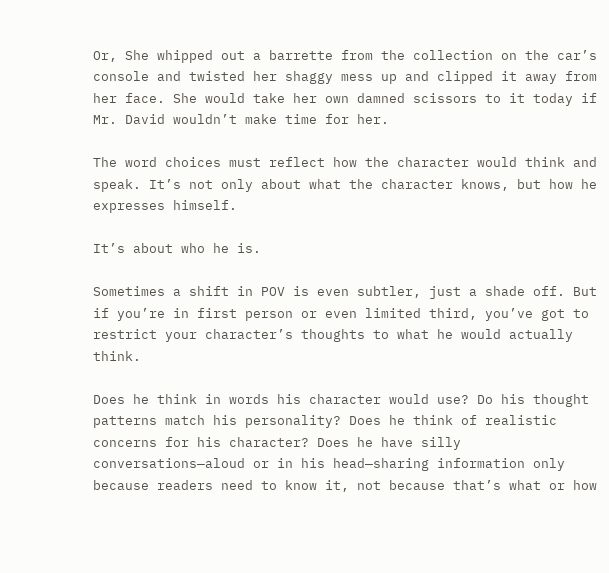Or, She whipped out a barrette from the collection on the car’s console and twisted her shaggy mess up and clipped it away from her face. She would take her own damned scissors to it today if Mr. David wouldn’t make time for her.

The word choices must reflect how the character would think and speak. It’s not only about what the character knows, but how he expresses himself.

It’s about who he is.

Sometimes a shift in POV is even subtler, just a shade off. But if you’re in first person or even limited third, you’ve got to restrict your character’s thoughts to what he would actually think.

Does he think in words his character would use? Do his thought patterns match his personality? Does he think of realistic concerns for his character? Does he have silly conversations—aloud or in his head—sharing information only because readers need to know it, not because that’s what or how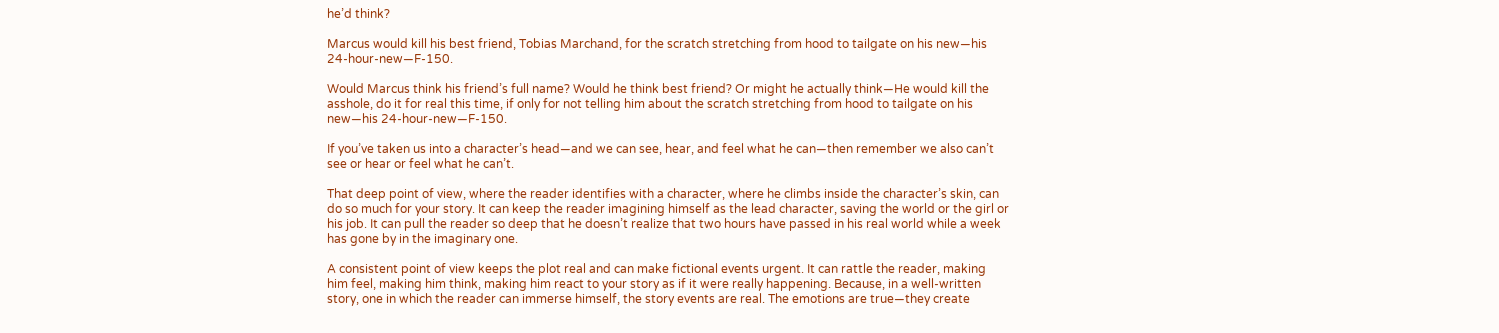he’d think?

Marcus would kill his best friend, Tobias Marchand, for the scratch stretching from hood to tailgate on his new—his 24-hour-new—F-150.

Would Marcus think his friend’s full name? Would he think best friend? Or might he actually think—He would kill the asshole, do it for real this time, if only for not telling him about the scratch stretching from hood to tailgate on his new—his 24-hour-new—F-150.

If you’ve taken us into a character’s head—and we can see, hear, and feel what he can—then remember we also can’t see or hear or feel what he can’t.

That deep point of view, where the reader identifies with a character, where he climbs inside the character’s skin, can do so much for your story. It can keep the reader imagining himself as the lead character, saving the world or the girl or his job. It can pull the reader so deep that he doesn’t realize that two hours have passed in his real world while a week has gone by in the imaginary one.

A consistent point of view keeps the plot real and can make fictional events urgent. It can rattle the reader, making him feel, making him think, making him react to your story as if it were really happening. Because, in a well-written story, one in which the reader can immerse himself, the story events are real. The emotions are true—they create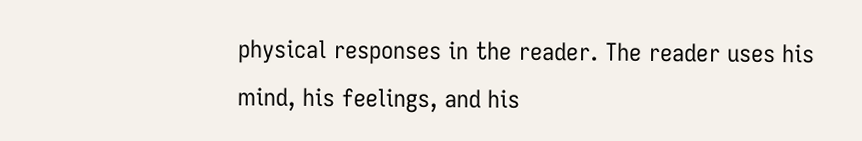physical responses in the reader. The reader uses his mind, his feelings, and his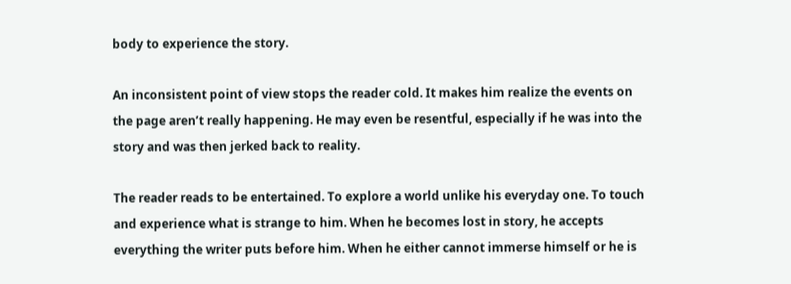body to experience the story.

An inconsistent point of view stops the reader cold. It makes him realize the events on the page aren’t really happening. He may even be resentful, especially if he was into the story and was then jerked back to reality.

The reader reads to be entertained. To explore a world unlike his everyday one. To touch and experience what is strange to him. When he becomes lost in story, he accepts everything the writer puts before him. When he either cannot immerse himself or he is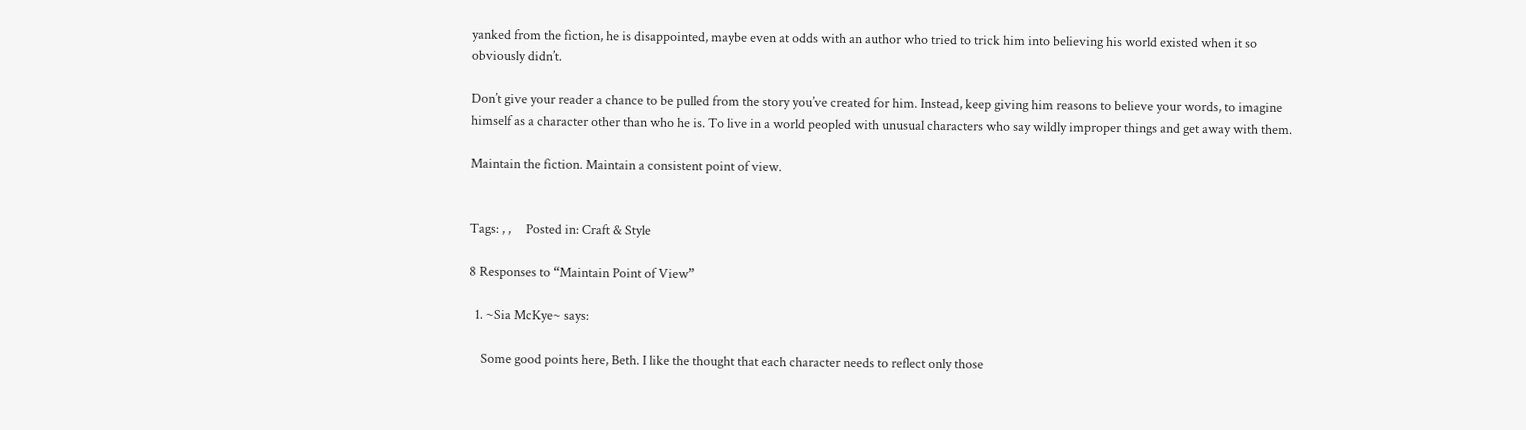yanked from the fiction, he is disappointed, maybe even at odds with an author who tried to trick him into believing his world existed when it so obviously didn’t.

Don’t give your reader a chance to be pulled from the story you’ve created for him. Instead, keep giving him reasons to believe your words, to imagine himself as a character other than who he is. To live in a world peopled with unusual characters who say wildly improper things and get away with them.

Maintain the fiction. Maintain a consistent point of view.


Tags: , ,     Posted in: Craft & Style

8 Responses to “Maintain Point of View”

  1. ~Sia McKye~ says:

    Some good points here, Beth. I like the thought that each character needs to reflect only those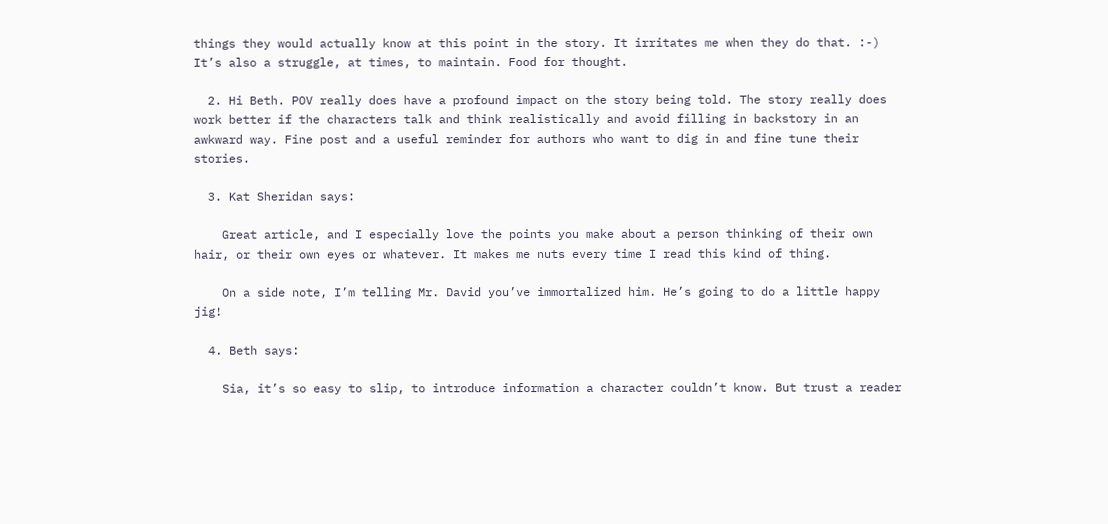things they would actually know at this point in the story. It irritates me when they do that. :-) It’s also a struggle, at times, to maintain. Food for thought.

  2. Hi Beth. POV really does have a profound impact on the story being told. The story really does work better if the characters talk and think realistically and avoid filling in backstory in an awkward way. Fine post and a useful reminder for authors who want to dig in and fine tune their stories.

  3. Kat Sheridan says:

    Great article, and I especially love the points you make about a person thinking of their own hair, or their own eyes or whatever. It makes me nuts every time I read this kind of thing.

    On a side note, I’m telling Mr. David you’ve immortalized him. He’s going to do a little happy jig!

  4. Beth says:

    Sia, it’s so easy to slip, to introduce information a character couldn’t know. But trust a reader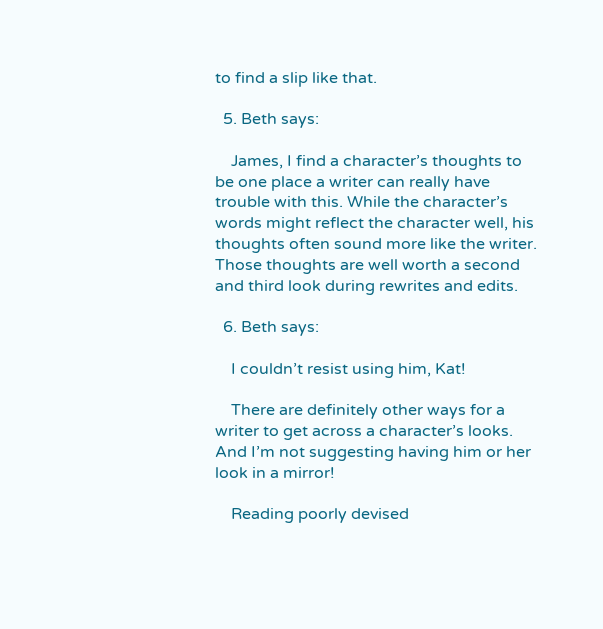to find a slip like that.

  5. Beth says:

    James, I find a character’s thoughts to be one place a writer can really have trouble with this. While the character’s words might reflect the character well, his thoughts often sound more like the writer. Those thoughts are well worth a second and third look during rewrites and edits.

  6. Beth says:

    I couldn’t resist using him, Kat!

    There are definitely other ways for a writer to get across a character’s looks. And I’m not suggesting having him or her look in a mirror!

    Reading poorly devised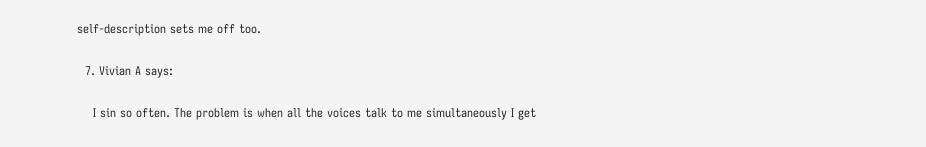self-description sets me off too.

  7. Vivian A says:

    I sin so often. The problem is when all the voices talk to me simultaneously I get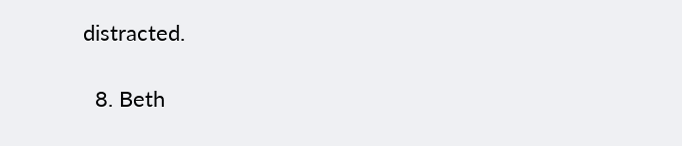distracted.

  8. Beth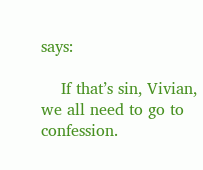says:

    If that’s sin, Vivian, we all need to go to confession.